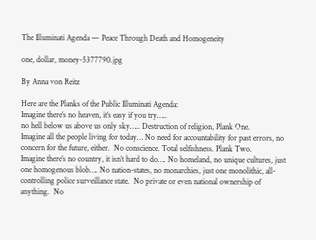The Illuminati Agenda — Peace Through Death and Homogeneity

one, dollar, money-5377790.jpg

By Anna von Reitz

Here are the Planks of the Public Illuminati Agenda:
Imagine there’s no heaven, it’s easy if you try…..
no hell below us above us only sky….. Destruction of religion, Plank One.
Imagine all the people living for today… No need for accountability for past errors, no concern for the future, either.  No conscience. Total selfishness. Plank Two.
Imagine there’s no country, it isn’t hard to do…. No homeland, no unique cultures, just one homogenous blob…. No nation-states, no monarchies, just one monolithic, all-controlling police surveillance state.  No private or even national ownership of anything.  No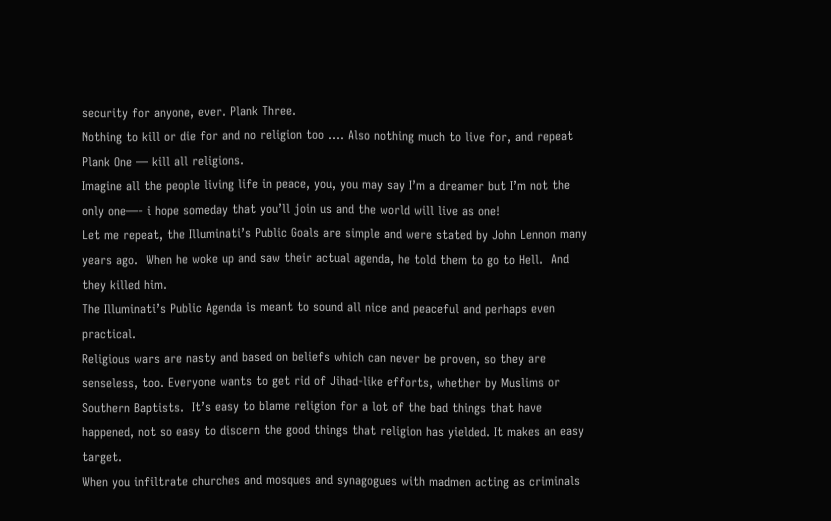security for anyone, ever. Plank Three.
Nothing to kill or die for and no religion too …. Also nothing much to live for, and repeat Plank One — kill all religions.
Imagine all the people living life in peace, you, you may say I’m a dreamer but I’m not the only one—- i hope someday that you’ll join us and the world will live as one!
Let me repeat, the Illuminati’s Public Goals are simple and were stated by John Lennon many years ago.  When he woke up and saw their actual agenda, he told them to go to Hell.  And they killed him.
The Illuminati’s Public Agenda is meant to sound all nice and peaceful and perhaps even practical.
Religious wars are nasty and based on beliefs which can never be proven, so they are senseless, too. Everyone wants to get rid of Jihad-like efforts, whether by Muslims or Southern Baptists.  It’s easy to blame religion for a lot of the bad things that have happened, not so easy to discern the good things that religion has yielded. It makes an easy target.
When you infiltrate churches and mosques and synagogues with madmen acting as criminals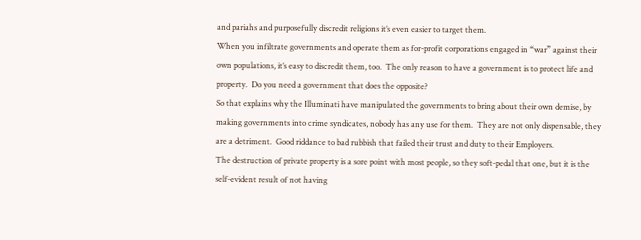and pariahs and purposefully discredit religions it’s even easier to target them.
When you infiltrate governments and operate them as for-profit corporations engaged in “war” against their own populations, it’s easy to discredit them, too.  The only reason to have a government is to protect life and property.  Do you need a government that does the opposite?
So that explains why the Illuminati have manipulated the governments to bring about their own demise, by making governments into crime syndicates, nobody has any use for them.  They are not only dispensable, they are a detriment.  Good riddance to bad rubbish that failed their trust and duty to their Employers.
The destruction of private property is a sore point with most people, so they soft-pedal that one, but it is the self-evident result of not having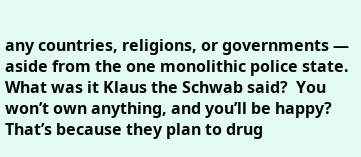any countries, religions, or governments — aside from the one monolithic police state.
What was it Klaus the Schwab said?  You won’t own anything, and you’ll be happy?
That’s because they plan to drug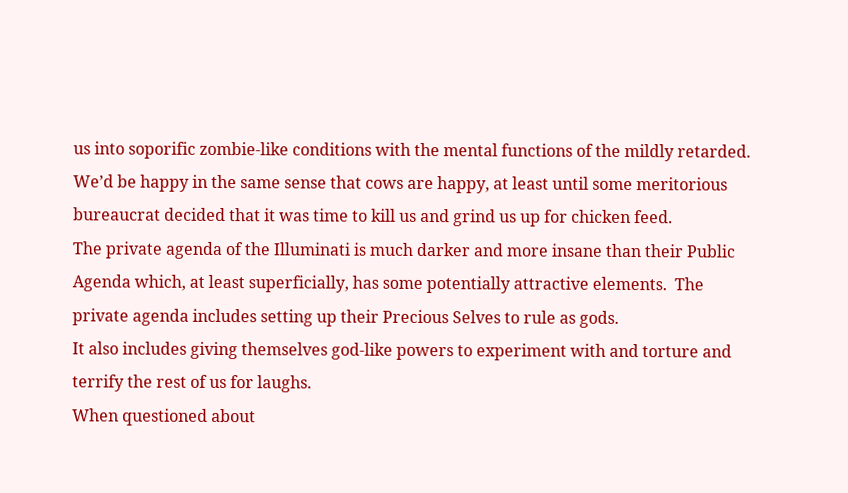us into soporific zombie-like conditions with the mental functions of the mildly retarded.  We’d be happy in the same sense that cows are happy, at least until some meritorious bureaucrat decided that it was time to kill us and grind us up for chicken feed.
The private agenda of the Illuminati is much darker and more insane than their Public Agenda which, at least superficially, has some potentially attractive elements.  The private agenda includes setting up their Precious Selves to rule as gods.
It also includes giving themselves god-like powers to experiment with and torture and terrify the rest of us for laughs.
When questioned about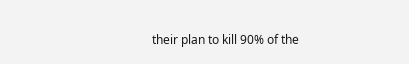their plan to kill 90% of the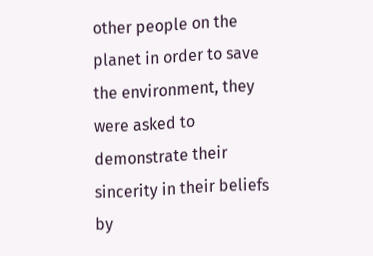other people on the planet in order to save the environment, they were asked to demonstrate their sincerity in their beliefs by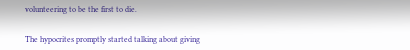volunteering to be the first to die.


The hypocrites promptly started talking about giving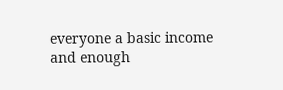everyone a basic income and enough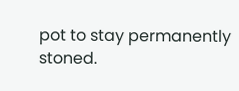pot to stay permanently stoned.